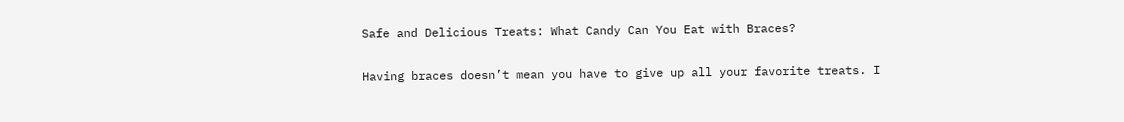Safe and Delicious Treats: What Candy Can You Eat with Braces?

Having braces doesn’t mean you have to give up all your favorite treats. I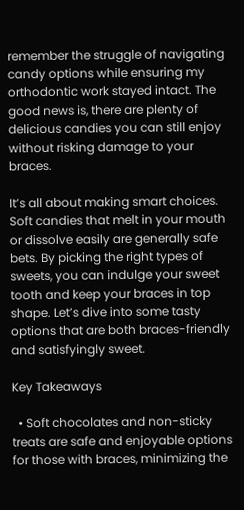remember the struggle of navigating candy options while ensuring my orthodontic work stayed intact. The good news is, there are plenty of delicious candies you can still enjoy without risking damage to your braces.

It’s all about making smart choices. Soft candies that melt in your mouth or dissolve easily are generally safe bets. By picking the right types of sweets, you can indulge your sweet tooth and keep your braces in top shape. Let’s dive into some tasty options that are both braces-friendly and satisfyingly sweet.

Key Takeaways

  • Soft chocolates and non-sticky treats are safe and enjoyable options for those with braces, minimizing the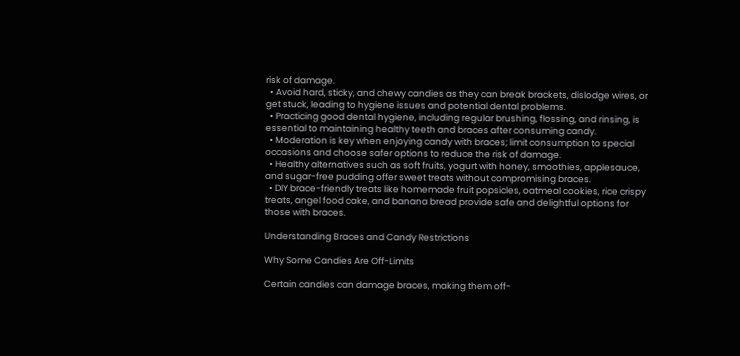risk of damage.
  • Avoid hard, sticky, and chewy candies as they can break brackets, dislodge wires, or get stuck, leading to hygiene issues and potential dental problems.
  • Practicing good dental hygiene, including regular brushing, flossing, and rinsing, is essential to maintaining healthy teeth and braces after consuming candy.
  • Moderation is key when enjoying candy with braces; limit consumption to special occasions and choose safer options to reduce the risk of damage.
  • Healthy alternatives such as soft fruits, yogurt with honey, smoothies, applesauce, and sugar-free pudding offer sweet treats without compromising braces.
  • DIY brace-friendly treats like homemade fruit popsicles, oatmeal cookies, rice crispy treats, angel food cake, and banana bread provide safe and delightful options for those with braces.

Understanding Braces and Candy Restrictions

Why Some Candies Are Off-Limits

Certain candies can damage braces, making them off-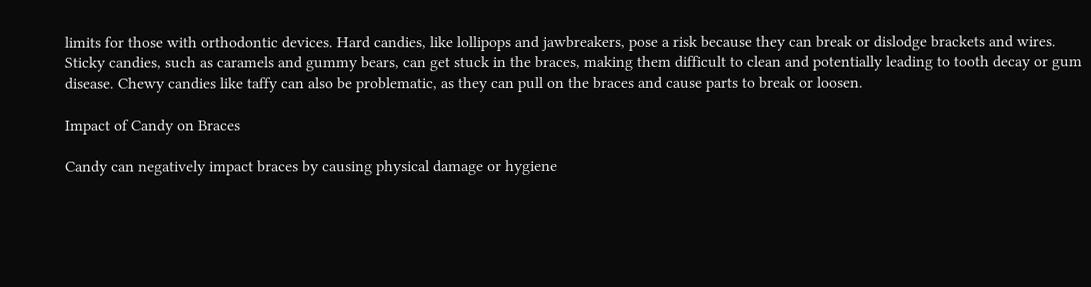limits for those with orthodontic devices. Hard candies, like lollipops and jawbreakers, pose a risk because they can break or dislodge brackets and wires. Sticky candies, such as caramels and gummy bears, can get stuck in the braces, making them difficult to clean and potentially leading to tooth decay or gum disease. Chewy candies like taffy can also be problematic, as they can pull on the braces and cause parts to break or loosen.

Impact of Candy on Braces

Candy can negatively impact braces by causing physical damage or hygiene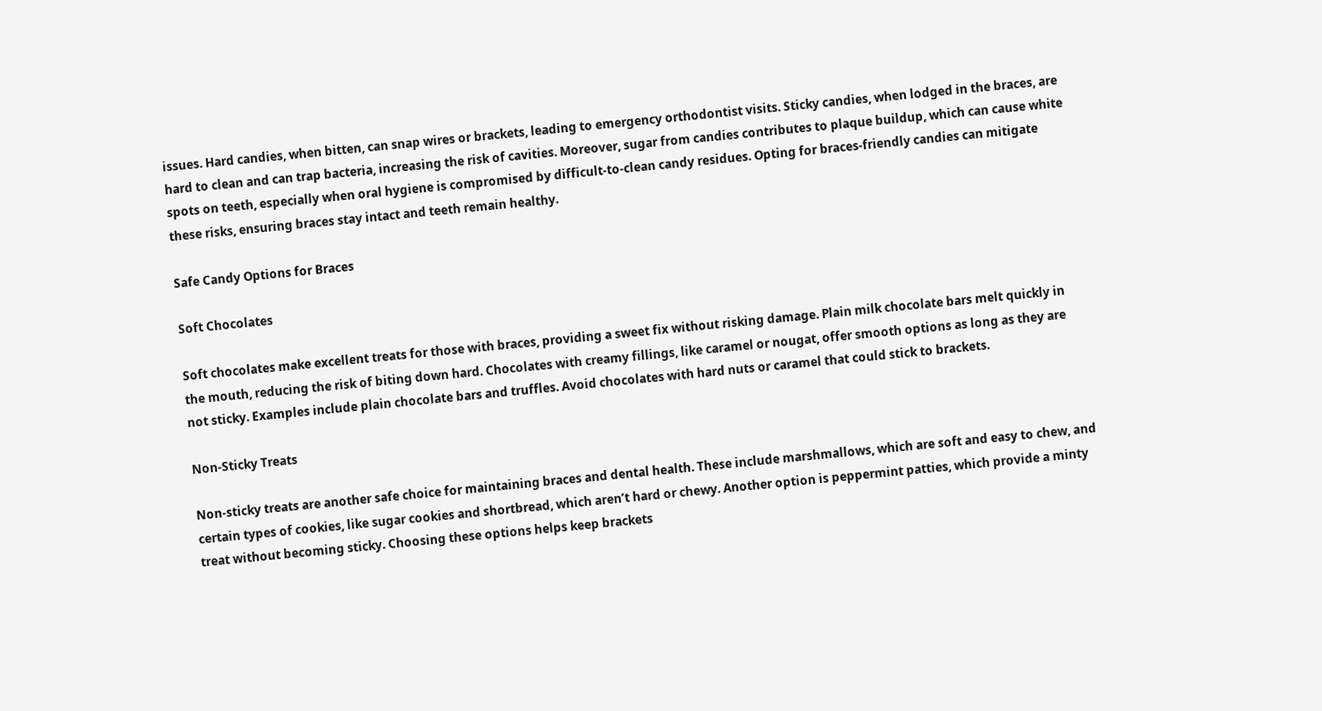issues. Hard candies, when bitten, can snap wires or brackets, leading to emergency orthodontist visits. Sticky candies, when lodged in the braces, are hard to clean and can trap bacteria, increasing the risk of cavities. Moreover, sugar from candies contributes to plaque buildup, which can cause white spots on teeth, especially when oral hygiene is compromised by difficult-to-clean candy residues. Opting for braces-friendly candies can mitigate these risks, ensuring braces stay intact and teeth remain healthy.

Safe Candy Options for Braces

Soft Chocolates

Soft chocolates make excellent treats for those with braces, providing a sweet fix without risking damage. Plain milk chocolate bars melt quickly in the mouth, reducing the risk of biting down hard. Chocolates with creamy fillings, like caramel or nougat, offer smooth options as long as they are not sticky. Examples include plain chocolate bars and truffles. Avoid chocolates with hard nuts or caramel that could stick to brackets.

Non-Sticky Treats

Non-sticky treats are another safe choice for maintaining braces and dental health. These include marshmallows, which are soft and easy to chew, and certain types of cookies, like sugar cookies and shortbread, which aren’t hard or chewy. Another option is peppermint patties, which provide a minty treat without becoming sticky. Choosing these options helps keep brackets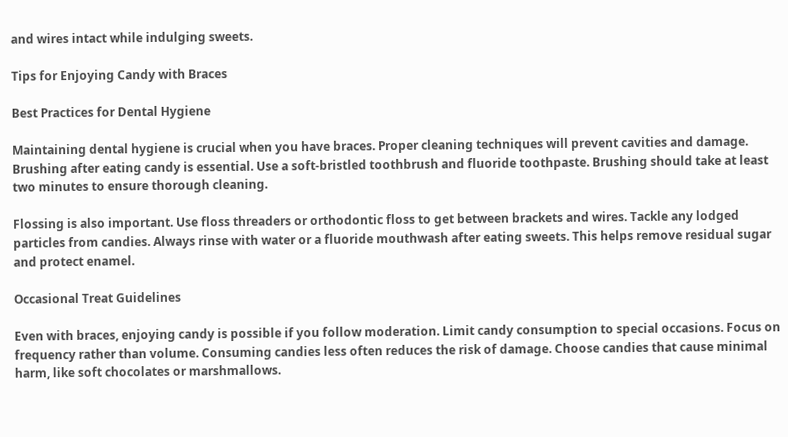and wires intact while indulging sweets.

Tips for Enjoying Candy with Braces

Best Practices for Dental Hygiene

Maintaining dental hygiene is crucial when you have braces. Proper cleaning techniques will prevent cavities and damage. Brushing after eating candy is essential. Use a soft-bristled toothbrush and fluoride toothpaste. Brushing should take at least two minutes to ensure thorough cleaning.

Flossing is also important. Use floss threaders or orthodontic floss to get between brackets and wires. Tackle any lodged particles from candies. Always rinse with water or a fluoride mouthwash after eating sweets. This helps remove residual sugar and protect enamel.

Occasional Treat Guidelines

Even with braces, enjoying candy is possible if you follow moderation. Limit candy consumption to special occasions. Focus on frequency rather than volume. Consuming candies less often reduces the risk of damage. Choose candies that cause minimal harm, like soft chocolates or marshmallows.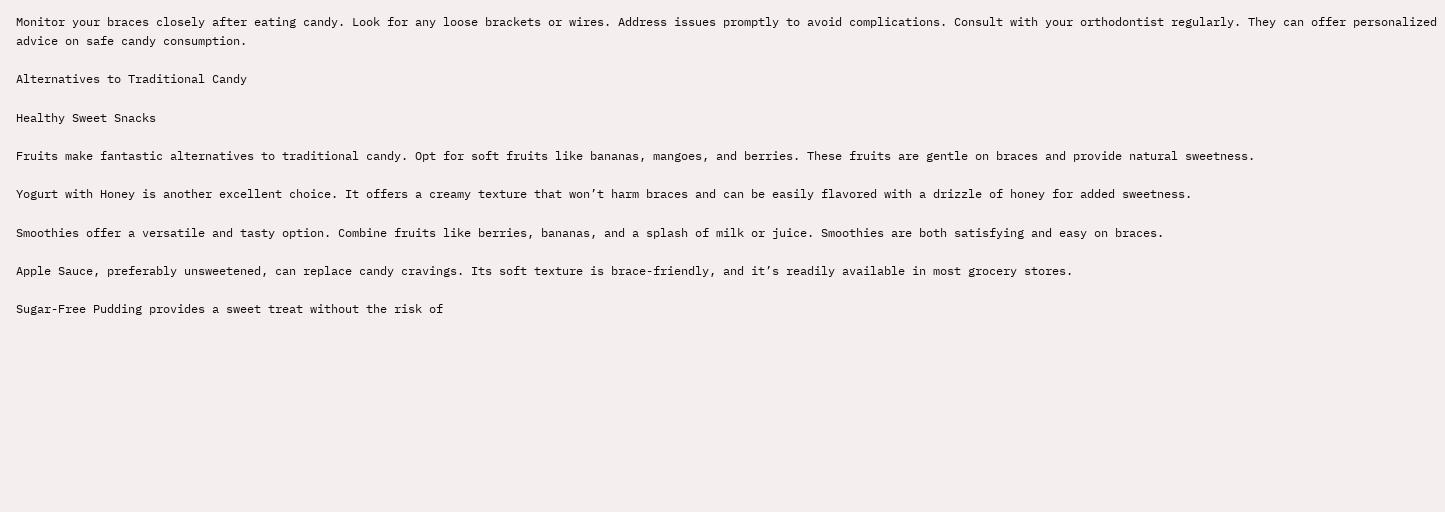Monitor your braces closely after eating candy. Look for any loose brackets or wires. Address issues promptly to avoid complications. Consult with your orthodontist regularly. They can offer personalized advice on safe candy consumption.

Alternatives to Traditional Candy

Healthy Sweet Snacks

Fruits make fantastic alternatives to traditional candy. Opt for soft fruits like bananas, mangoes, and berries. These fruits are gentle on braces and provide natural sweetness.

Yogurt with Honey is another excellent choice. It offers a creamy texture that won’t harm braces and can be easily flavored with a drizzle of honey for added sweetness.

Smoothies offer a versatile and tasty option. Combine fruits like berries, bananas, and a splash of milk or juice. Smoothies are both satisfying and easy on braces.

Apple Sauce, preferably unsweetened, can replace candy cravings. Its soft texture is brace-friendly, and it’s readily available in most grocery stores.

Sugar-Free Pudding provides a sweet treat without the risk of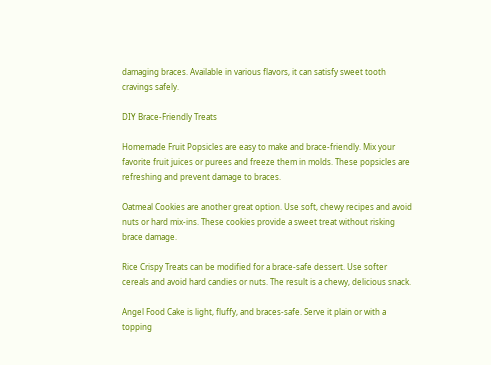damaging braces. Available in various flavors, it can satisfy sweet tooth cravings safely.

DIY Brace-Friendly Treats

Homemade Fruit Popsicles are easy to make and brace-friendly. Mix your favorite fruit juices or purees and freeze them in molds. These popsicles are refreshing and prevent damage to braces.

Oatmeal Cookies are another great option. Use soft, chewy recipes and avoid nuts or hard mix-ins. These cookies provide a sweet treat without risking brace damage.

Rice Crispy Treats can be modified for a brace-safe dessert. Use softer cereals and avoid hard candies or nuts. The result is a chewy, delicious snack.

Angel Food Cake is light, fluffy, and braces-safe. Serve it plain or with a topping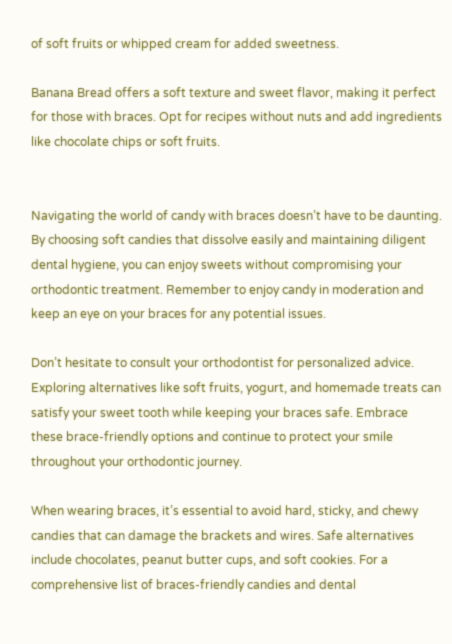of soft fruits or whipped cream for added sweetness.

Banana Bread offers a soft texture and sweet flavor, making it perfect for those with braces. Opt for recipes without nuts and add ingredients like chocolate chips or soft fruits.


Navigating the world of candy with braces doesn’t have to be daunting. By choosing soft candies that dissolve easily and maintaining diligent dental hygiene, you can enjoy sweets without compromising your orthodontic treatment. Remember to enjoy candy in moderation and keep an eye on your braces for any potential issues.

Don’t hesitate to consult your orthodontist for personalized advice. Exploring alternatives like soft fruits, yogurt, and homemade treats can satisfy your sweet tooth while keeping your braces safe. Embrace these brace-friendly options and continue to protect your smile throughout your orthodontic journey.

When wearing braces, it’s essential to avoid hard, sticky, and chewy candies that can damage the brackets and wires. Safe alternatives include chocolates, peanut butter cups, and soft cookies. For a comprehensive list of braces-friendly candies and dental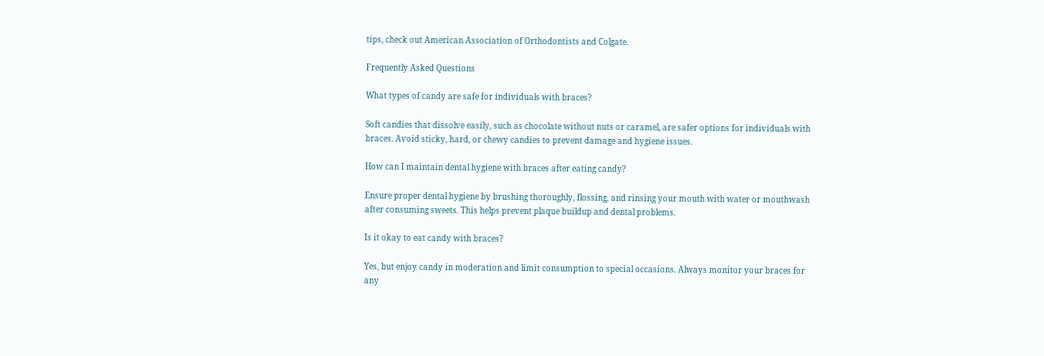tips, check out American Association of Orthodontists and Colgate.

Frequently Asked Questions

What types of candy are safe for individuals with braces?

Soft candies that dissolve easily, such as chocolate without nuts or caramel, are safer options for individuals with braces. Avoid sticky, hard, or chewy candies to prevent damage and hygiene issues.

How can I maintain dental hygiene with braces after eating candy?

Ensure proper dental hygiene by brushing thoroughly, flossing, and rinsing your mouth with water or mouthwash after consuming sweets. This helps prevent plaque buildup and dental problems.

Is it okay to eat candy with braces?

Yes, but enjoy candy in moderation and limit consumption to special occasions. Always monitor your braces for any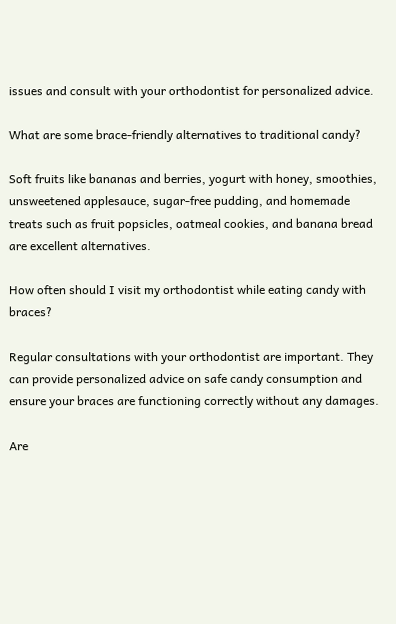issues and consult with your orthodontist for personalized advice.

What are some brace-friendly alternatives to traditional candy?

Soft fruits like bananas and berries, yogurt with honey, smoothies, unsweetened applesauce, sugar-free pudding, and homemade treats such as fruit popsicles, oatmeal cookies, and banana bread are excellent alternatives.

How often should I visit my orthodontist while eating candy with braces?

Regular consultations with your orthodontist are important. They can provide personalized advice on safe candy consumption and ensure your braces are functioning correctly without any damages.

Are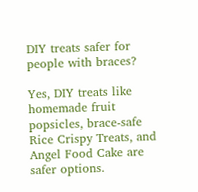DIY treats safer for people with braces?

Yes, DIY treats like homemade fruit popsicles, brace-safe Rice Crispy Treats, and Angel Food Cake are safer options.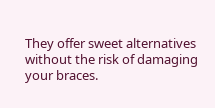They offer sweet alternatives without the risk of damaging your braces.